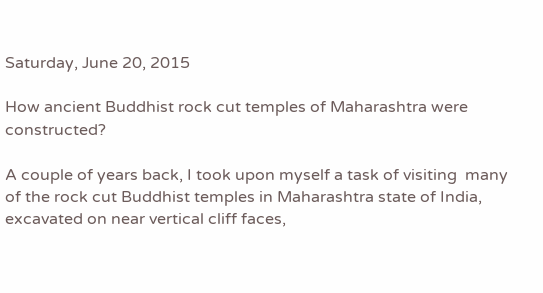Saturday, June 20, 2015

How ancient Buddhist rock cut temples of Maharashtra were constructed?

A couple of years back, I took upon myself a task of visiting  many of the rock cut Buddhist temples in Maharashtra state of India, excavated on near vertical cliff faces,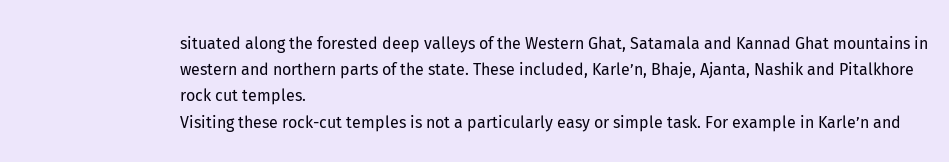situated along the forested deep valleys of the Western Ghat, Satamala and Kannad Ghat mountains in western and northern parts of the state. These included, Karle’n, Bhaje, Ajanta, Nashik and Pitalkhore rock cut temples.
Visiting these rock-cut temples is not a particularly easy or simple task. For example in Karle’n and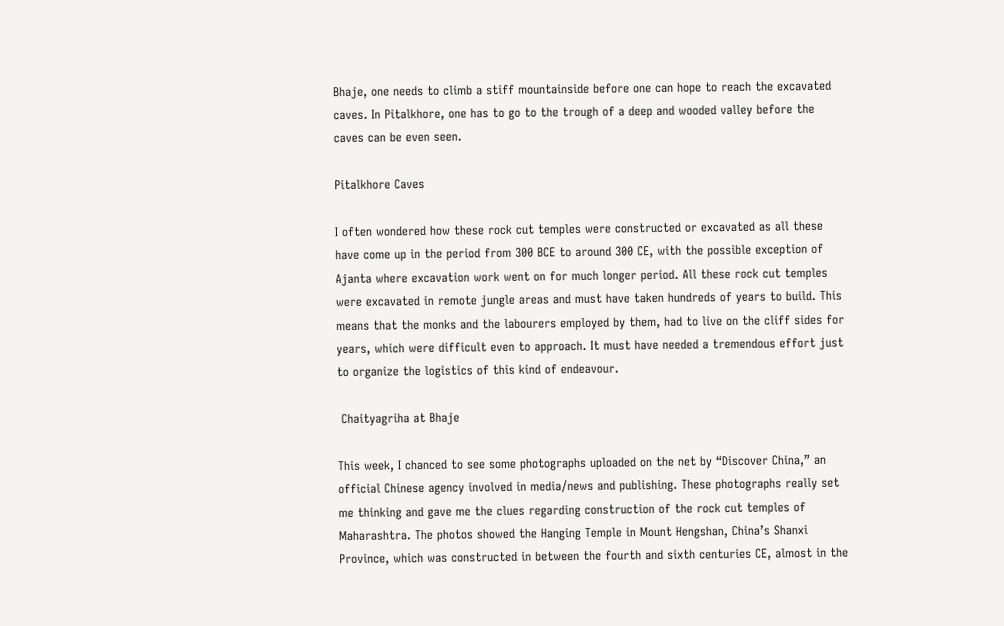Bhaje, one needs to climb a stiff mountainside before one can hope to reach the excavated caves. In Pitalkhore, one has to go to the trough of a deep and wooded valley before the caves can be even seen.

Pitalkhore Caves

I often wondered how these rock cut temples were constructed or excavated as all these have come up in the period from 300 BCE to around 300 CE, with the possible exception of Ajanta where excavation work went on for much longer period. All these rock cut temples were excavated in remote jungle areas and must have taken hundreds of years to build. This means that the monks and the labourers employed by them, had to live on the cliff sides for years, which were difficult even to approach. It must have needed a tremendous effort just to organize the logistics of this kind of endeavour.

 Chaityagriha at Bhaje

This week, I chanced to see some photographs uploaded on the net by “Discover China,” an official Chinese agency involved in media/news and publishing. These photographs really set me thinking and gave me the clues regarding construction of the rock cut temples of Maharashtra. The photos showed the Hanging Temple in Mount Hengshan, China’s Shanxi Province, which was constructed in between the fourth and sixth centuries CE, almost in the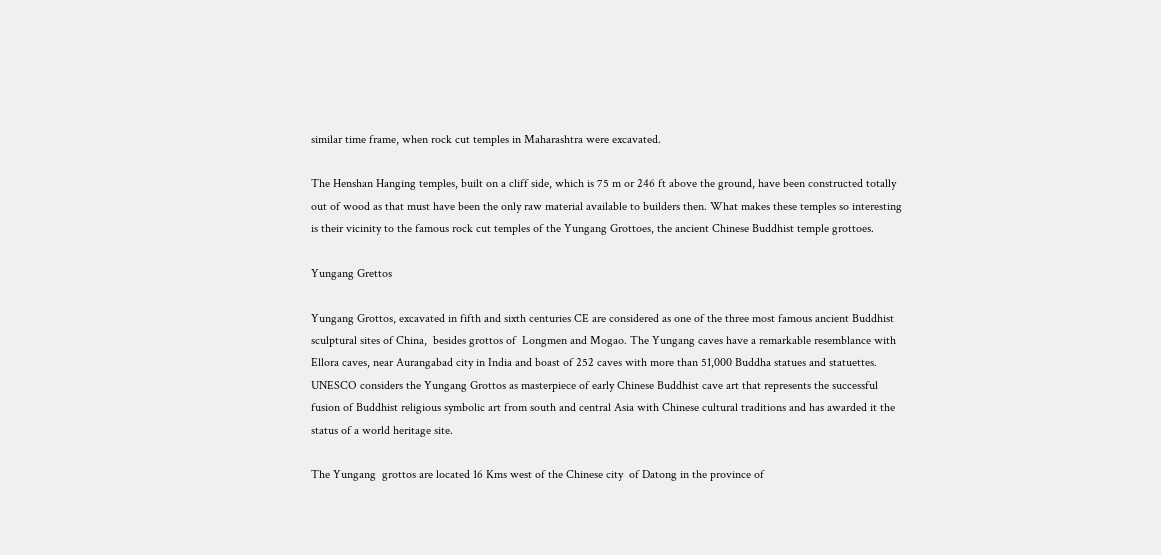similar time frame, when rock cut temples in Maharashtra were excavated.

The Henshan Hanging temples, built on a cliff side, which is 75 m or 246 ft above the ground, have been constructed totally out of wood as that must have been the only raw material available to builders then. What makes these temples so interesting is their vicinity to the famous rock cut temples of the Yungang Grottoes, the ancient Chinese Buddhist temple grottoes.

Yungang Grettos

Yungang Grottos, excavated in fifth and sixth centuries CE are considered as one of the three most famous ancient Buddhist sculptural sites of China,  besides grottos of  Longmen and Mogao. The Yungang caves have a remarkable resemblance with Ellora caves, near Aurangabad city in India and boast of 252 caves with more than 51,000 Buddha statues and statuettes. UNESCO considers the Yungang Grottos as masterpiece of early Chinese Buddhist cave art that represents the successful fusion of Buddhist religious symbolic art from south and central Asia with Chinese cultural traditions and has awarded it the status of a world heritage site.

The Yungang  grottos are located 16 Kms west of the Chinese city  of Datong in the province of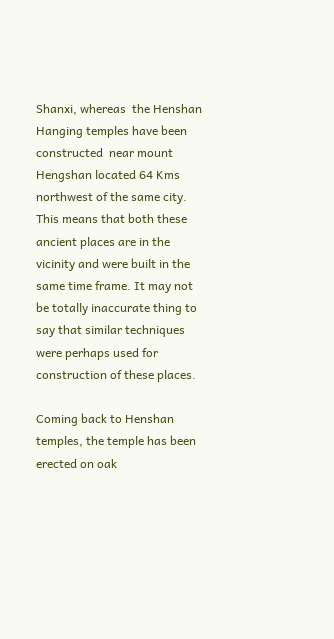Shanxi, whereas  the Henshan Hanging temples have been constructed  near mount Hengshan located 64 Kms northwest of the same city. This means that both these ancient places are in the vicinity and were built in the same time frame. It may not be totally inaccurate thing to say that similar techniques were perhaps used for construction of these places.

Coming back to Henshan temples, the temple has been erected on oak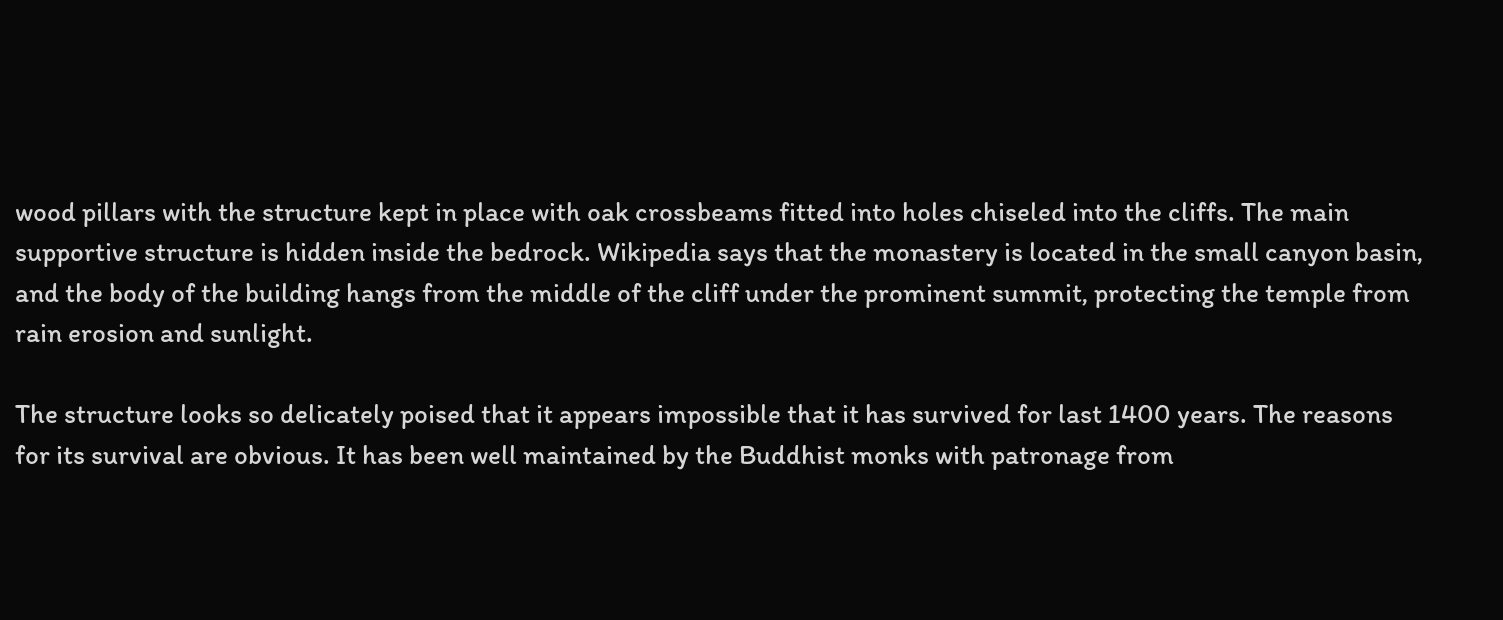wood pillars with the structure kept in place with oak crossbeams fitted into holes chiseled into the cliffs. The main supportive structure is hidden inside the bedrock. Wikipedia says that the monastery is located in the small canyon basin, and the body of the building hangs from the middle of the cliff under the prominent summit, protecting the temple from rain erosion and sunlight.

The structure looks so delicately poised that it appears impossible that it has survived for last 1400 years. The reasons for its survival are obvious. It has been well maintained by the Buddhist monks with patronage from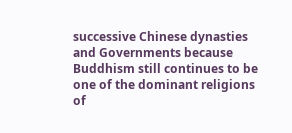successive Chinese dynasties and Governments because Buddhism still continues to be one of the dominant religions of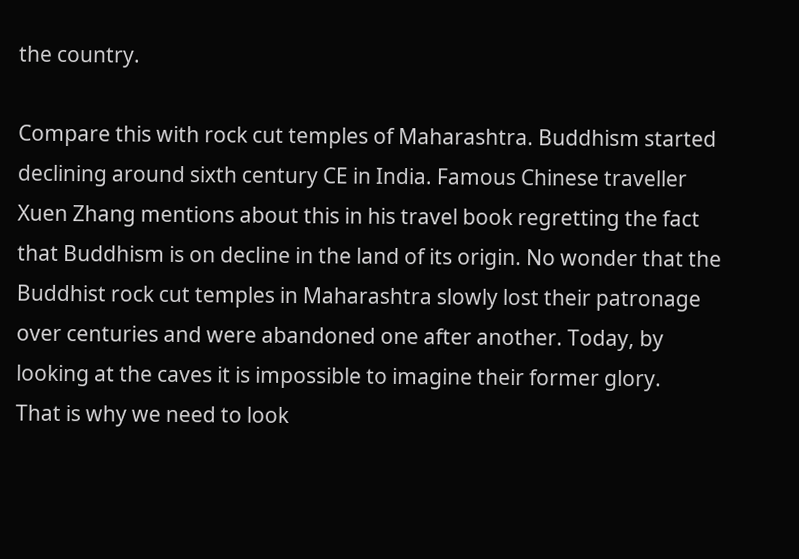the country.

Compare this with rock cut temples of Maharashtra. Buddhism started declining around sixth century CE in India. Famous Chinese traveller Xuen Zhang mentions about this in his travel book regretting the fact that Buddhism is on decline in the land of its origin. No wonder that the Buddhist rock cut temples in Maharashtra slowly lost their patronage over centuries and were abandoned one after another. Today, by looking at the caves it is impossible to imagine their former glory.
That is why we need to look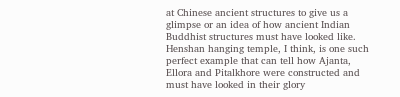at Chinese ancient structures to give us a glimpse or an idea of how ancient Indian Buddhist structures must have looked like. Henshan hanging temple, I think, is one such perfect example that can tell how Ajanta, Ellora and Pitalkhore were constructed and  must have looked in their glory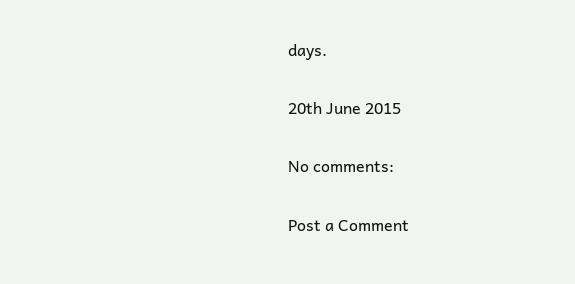days.

20th June 2015

No comments:

Post a Comment